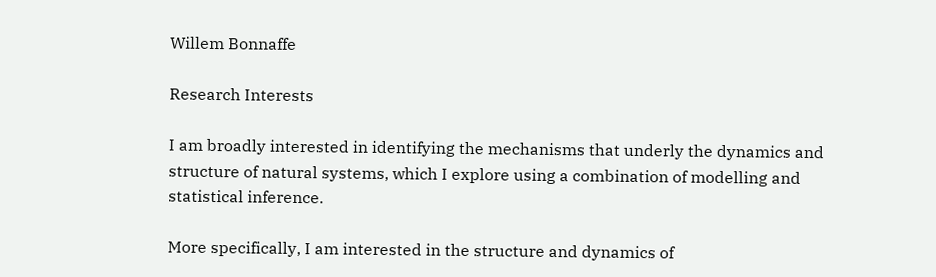Willem Bonnaffe

Research Interests

I am broadly interested in identifying the mechanisms that underly the dynamics and structure of natural systems, which I explore using a combination of modelling and statistical inference.

More specifically, I am interested in the structure and dynamics of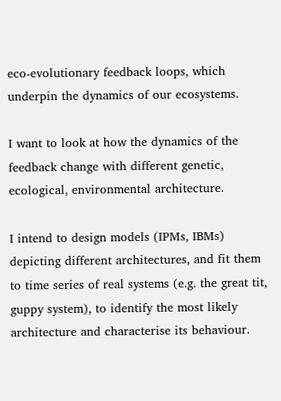eco-evolutionary feedback loops, which underpin the dynamics of our ecosystems.

I want to look at how the dynamics of the feedback change with different genetic, ecological, environmental architecture.

I intend to design models (IPMs, IBMs) depicting different architectures, and fit them to time series of real systems (e.g. the great tit, guppy system), to identify the most likely architecture and characterise its behaviour.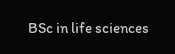BSc in life sciences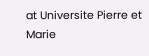at Universite Pierre et Marie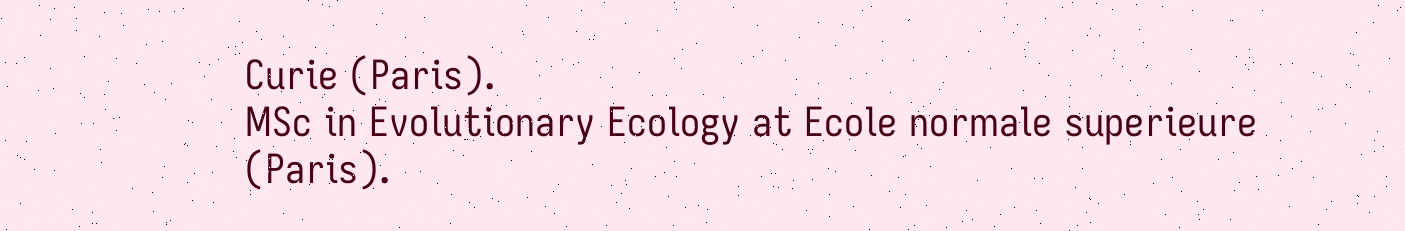Curie (Paris).
MSc in Evolutionary Ecology at Ecole normale superieure (Paris).